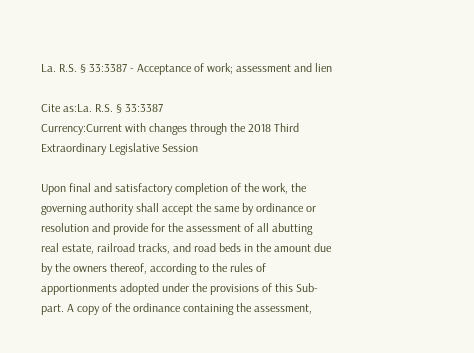La. R.S. § 33:3387 - Acceptance of work; assessment and lien

Cite as:La. R.S. § 33:3387
Currency:Current with changes through the 2018 Third Extraordinary Legislative Session

Upon final and satisfactory completion of the work, the governing authority shall accept the same by ordinance or resolution and provide for the assessment of all abutting real estate, railroad tracks, and road beds in the amount due by the owners thereof, according to the rules of apportionments adopted under the provisions of this Sub-part. A copy of the ordinance containing the assessment,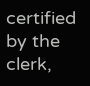certified by the clerk,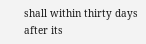shall within thirty days after its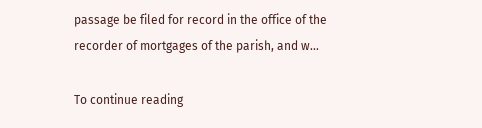passage be filed for record in the office of the recorder of mortgages of the parish, and w...

To continue reading